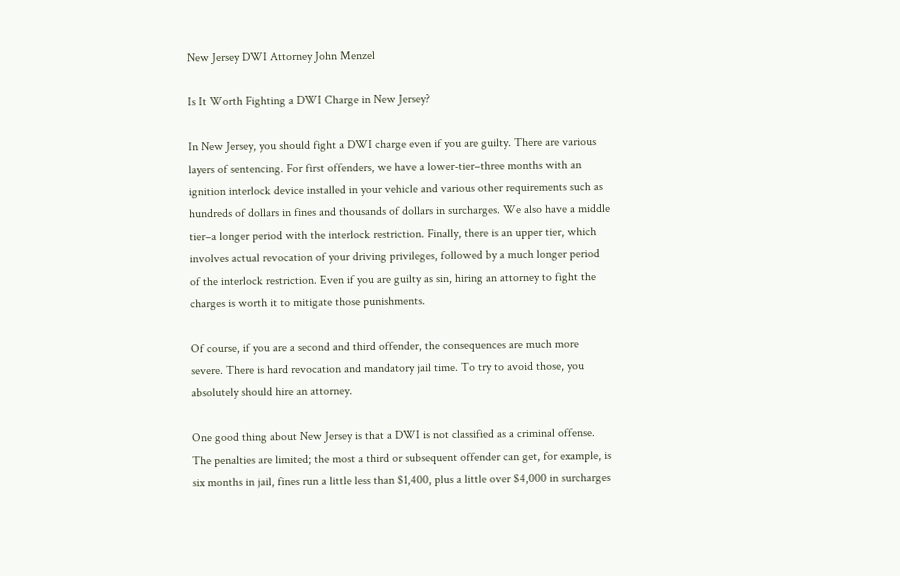New Jersey DWI Attorney John Menzel

Is It Worth Fighting a DWI Charge in New Jersey?

In New Jersey, you should fight a DWI charge even if you are guilty. There are various layers of sentencing. For first offenders, we have a lower-tier–three months with an ignition interlock device installed in your vehicle and various other requirements such as hundreds of dollars in fines and thousands of dollars in surcharges. We also have a middle tier–a longer period with the interlock restriction. Finally, there is an upper tier, which involves actual revocation of your driving privileges, followed by a much longer period of the interlock restriction. Even if you are guilty as sin, hiring an attorney to fight the charges is worth it to mitigate those punishments.

Of course, if you are a second and third offender, the consequences are much more severe. There is hard revocation and mandatory jail time. To try to avoid those, you absolutely should hire an attorney.

One good thing about New Jersey is that a DWI is not classified as a criminal offense. The penalties are limited; the most a third or subsequent offender can get, for example, is six months in jail, fines run a little less than $1,400, plus a little over $4,000 in surcharges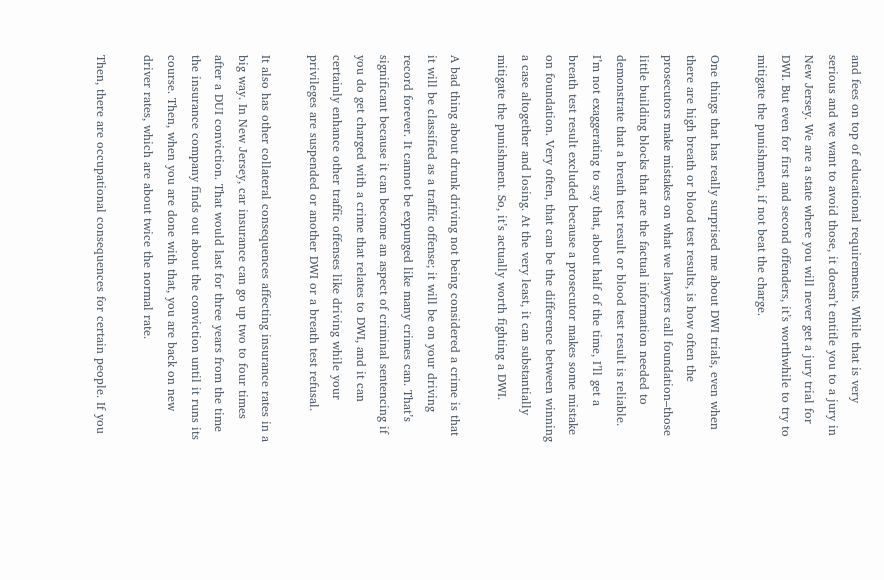and fees on top of educational requirements. While that is very serious and we want to avoid those, it doesn’t entitle you to a jury in New Jersey. We are a state where you will never get a jury trial for DWI. But even for first and second offenders, it’s worthwhile to try to mitigate the punishment, if not beat the charge.

One things that has really surprised me about DWI trials, even when there are high breath or blood test results, is how often the prosecutors make mistakes on what we lawyers call foundation–those little building blocks that are the factual information needed to demonstrate that a breath test result or blood test result is reliable. I’m not exaggerating to say that, about half of the time, I’ll get a breath test result excluded because a prosecutor makes some mistake on foundation. Very often, that can be the difference between winning a case altogether and losing. At the very least, it can substantially mitigate the punishment. So, it’s actually worth fighting a DWI.

A bad thing about drunk driving not being considered a crime is that it will be classified as a traffic offense; it will be on your driving record forever. It cannot be expunged like many crimes can. That’s significant because it can become an aspect of criminal sentencing if you do get charged with a crime that relates to DWI, and it can certainly enhance other traffic offenses like driving while your privileges are suspended or another DWI or a breath test refusal.

It also has other collateral consequences affecting insurance rates in a big way. In New Jersey, car insurance can go up two to four times after a DUI conviction. That would last for three years from the time the insurance company finds out about the conviction until it runs its course. Then, when you are done with that, you are back on new driver rates, which are about twice the normal rate.

Then, there are occupational consequences for certain people. If you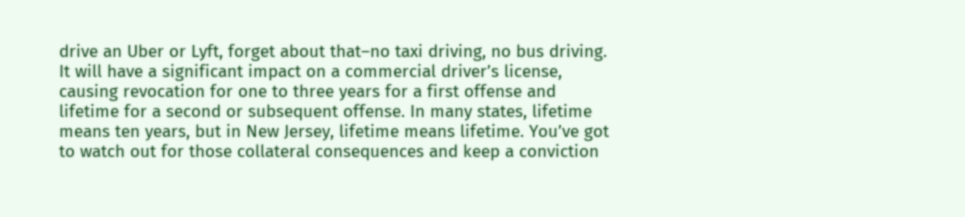drive an Uber or Lyft, forget about that–no taxi driving, no bus driving. It will have a significant impact on a commercial driver’s license, causing revocation for one to three years for a first offense and lifetime for a second or subsequent offense. In many states, lifetime means ten years, but in New Jersey, lifetime means lifetime. You’ve got to watch out for those collateral consequences and keep a conviction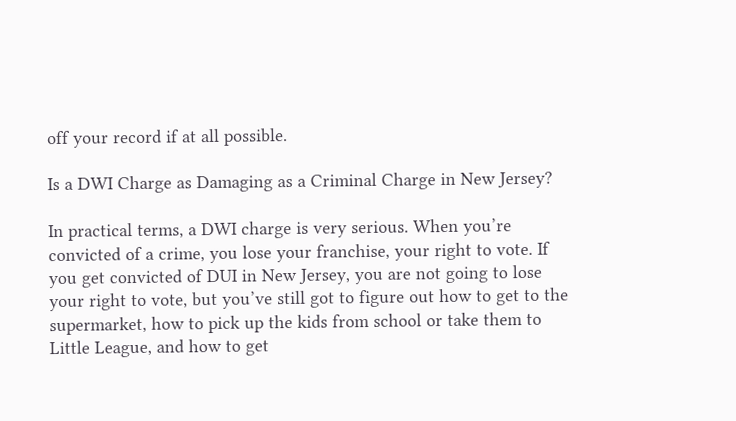off your record if at all possible.

Is a DWI Charge as Damaging as a Criminal Charge in New Jersey?

In practical terms, a DWI charge is very serious. When you’re convicted of a crime, you lose your franchise, your right to vote. If you get convicted of DUI in New Jersey, you are not going to lose your right to vote, but you’ve still got to figure out how to get to the supermarket, how to pick up the kids from school or take them to Little League, and how to get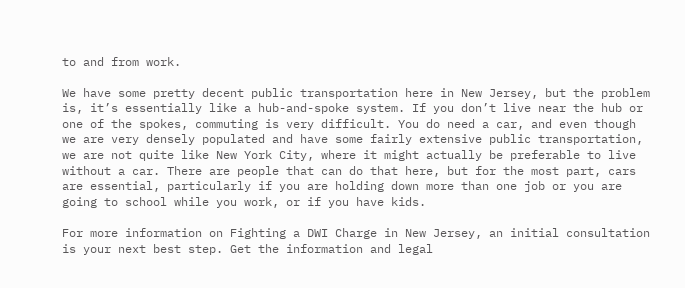to and from work.

We have some pretty decent public transportation here in New Jersey, but the problem is, it’s essentially like a hub-and-spoke system. If you don’t live near the hub or one of the spokes, commuting is very difficult. You do need a car, and even though we are very densely populated and have some fairly extensive public transportation, we are not quite like New York City, where it might actually be preferable to live without a car. There are people that can do that here, but for the most part, cars are essential, particularly if you are holding down more than one job or you are going to school while you work, or if you have kids.

For more information on Fighting a DWI Charge in New Jersey, an initial consultation is your next best step. Get the information and legal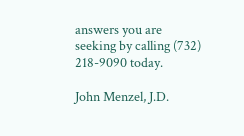answers you are seeking by calling (732) 218-9090 today.

John Menzel, J.D.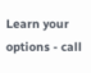Learn your options - call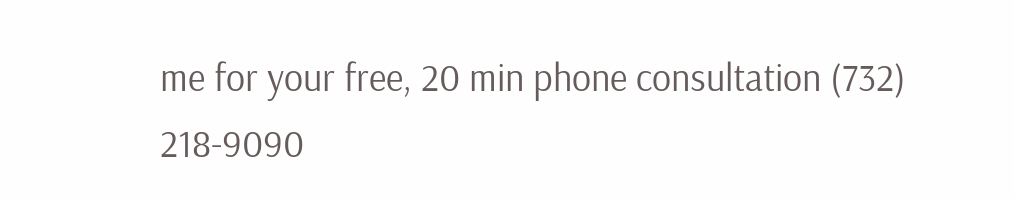me for your free, 20 min phone consultation (732) 218-9090